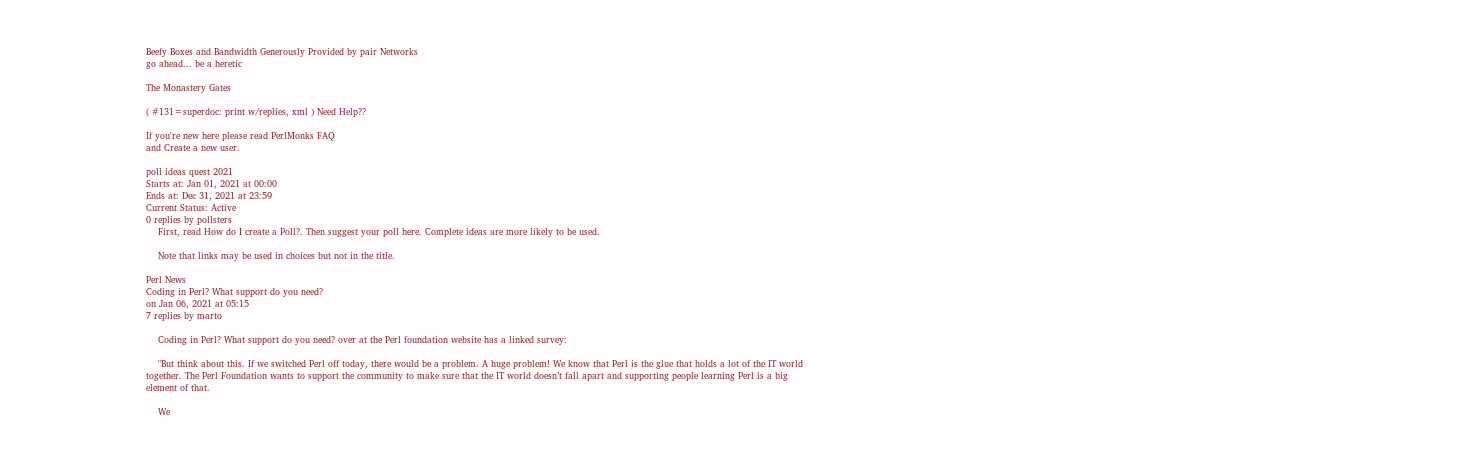Beefy Boxes and Bandwidth Generously Provided by pair Networks
go ahead... be a heretic

The Monastery Gates

( #131=superdoc: print w/replies, xml ) Need Help??

If you're new here please read PerlMonks FAQ
and Create a new user.

poll ideas quest 2021
Starts at: Jan 01, 2021 at 00:00
Ends at: Dec 31, 2021 at 23:59
Current Status: Active
0 replies by pollsters
    First, read How do I create a Poll?. Then suggest your poll here. Complete ideas are more likely to be used.

    Note that links may be used in choices but not in the title.

Perl News
Coding in Perl? What support do you need?
on Jan 06, 2021 at 05:15
7 replies by marto

    Coding in Perl? What support do you need? over at the Perl foundation website has a linked survey:

    "But think about this. If we switched Perl off today, there would be a problem. A huge problem! We know that Perl is the glue that holds a lot of the IT world together. The Perl Foundation wants to support the community to make sure that the IT world doesn’t fall apart and supporting people learning Perl is a big element of that.

    We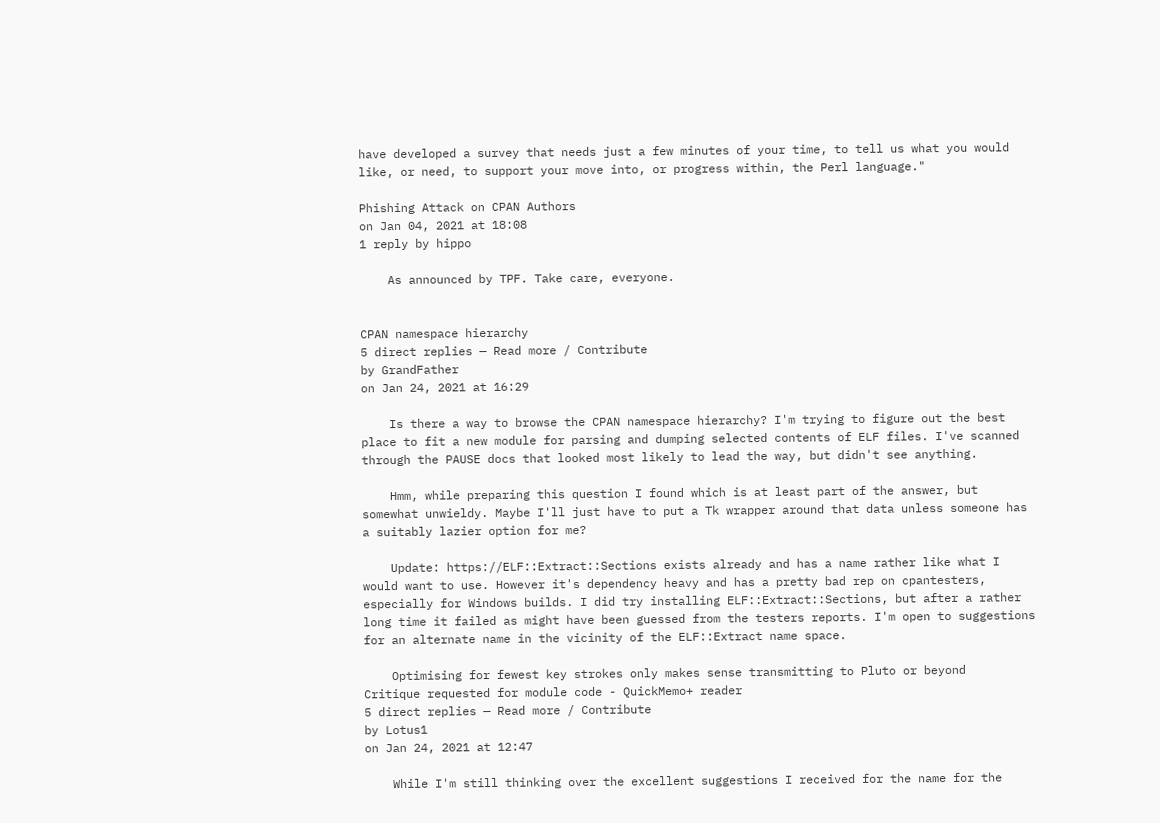have developed a survey that needs just a few minutes of your time, to tell us what you would like, or need, to support your move into, or progress within, the Perl language."

Phishing Attack on CPAN Authors
on Jan 04, 2021 at 18:08
1 reply by hippo

    As announced by TPF. Take care, everyone.


CPAN namespace hierarchy
5 direct replies — Read more / Contribute
by GrandFather
on Jan 24, 2021 at 16:29

    Is there a way to browse the CPAN namespace hierarchy? I'm trying to figure out the best place to fit a new module for parsing and dumping selected contents of ELF files. I've scanned through the PAUSE docs that looked most likely to lead the way, but didn't see anything.

    Hmm, while preparing this question I found which is at least part of the answer, but somewhat unwieldy. Maybe I'll just have to put a Tk wrapper around that data unless someone has a suitably lazier option for me?

    Update: https://ELF::Extract::Sections exists already and has a name rather like what I would want to use. However it's dependency heavy and has a pretty bad rep on cpantesters, especially for Windows builds. I did try installing ELF::Extract::Sections, but after a rather long time it failed as might have been guessed from the testers reports. I'm open to suggestions for an alternate name in the vicinity of the ELF::Extract name space.

    Optimising for fewest key strokes only makes sense transmitting to Pluto or beyond
Critique requested for module code - QuickMemo+ reader
5 direct replies — Read more / Contribute
by Lotus1
on Jan 24, 2021 at 12:47

    While I'm still thinking over the excellent suggestions I received for the name for the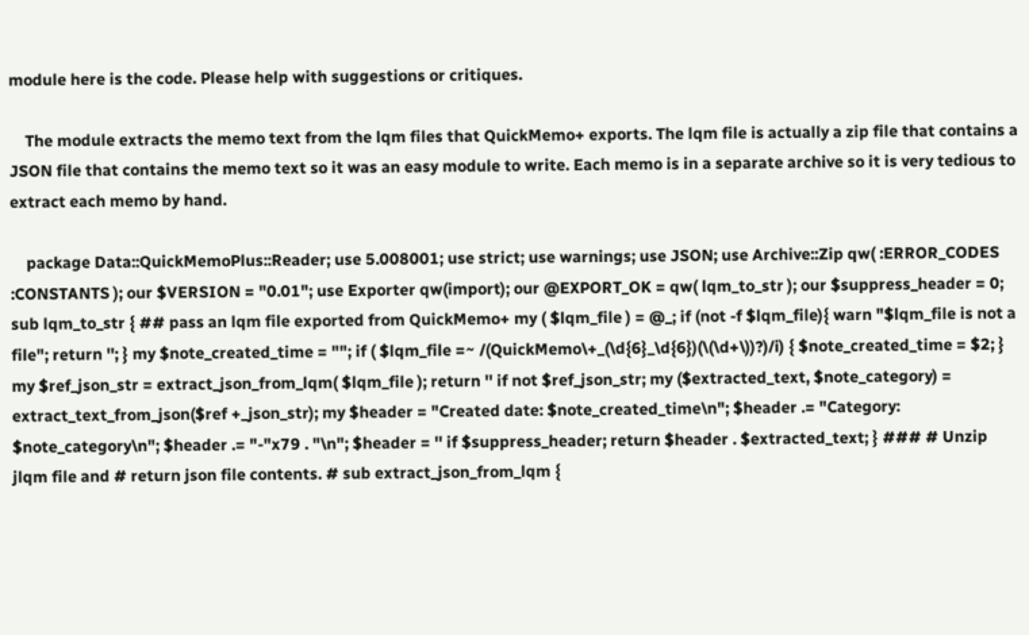module here is the code. Please help with suggestions or critiques.

    The module extracts the memo text from the lqm files that QuickMemo+ exports. The lqm file is actually a zip file that contains a JSON file that contains the memo text so it was an easy module to write. Each memo is in a separate archive so it is very tedious to extract each memo by hand.

    package Data::QuickMemoPlus::Reader; use 5.008001; use strict; use warnings; use JSON; use Archive::Zip qw( :ERROR_CODES :CONSTANTS ); our $VERSION = "0.01"; use Exporter qw(import); our @EXPORT_OK = qw( lqm_to_str ); our $suppress_header = 0; sub lqm_to_str { ## pass an lqm file exported from QuickMemo+ my ( $lqm_file ) = @_; if (not -f $lqm_file){ warn "$lqm_file is not a file"; return ''; } my $note_created_time = ""; if ( $lqm_file =~ /(QuickMemo\+_(\d{6}_\d{6})(\(\d+\))?)/i) { $note_created_time = $2; } my $ref_json_str = extract_json_from_lqm( $lqm_file ); return '' if not $ref_json_str; my ($extracted_text, $note_category) = extract_text_from_json($ref +_json_str); my $header = "Created date: $note_created_time\n"; $header .= "Category: $note_category\n"; $header .= "-"x79 . "\n"; $header = '' if $suppress_header; return $header . $extracted_text; } ### # Unzip jlqm file and # return json file contents. # sub extract_json_from_lqm {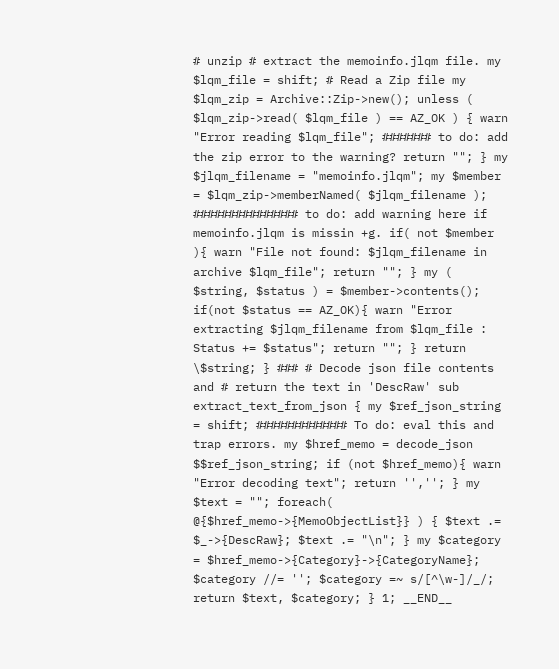# unzip # extract the memoinfo.jlqm file. my $lqm_file = shift; # Read a Zip file my $lqm_zip = Archive::Zip->new(); unless ( $lqm_zip->read( $lqm_file ) == AZ_OK ) { warn "Error reading $lqm_file"; ####### to do: add the zip error to the warning? return ""; } my $jlqm_filename = "memoinfo.jlqm"; my $member = $lqm_zip->memberNamed( $jlqm_filename ); ############### to do: add warning here if memoinfo.jlqm is missin +g. if( not $member ){ warn "File not found: $jlqm_filename in archive $lqm_file"; return ""; } my ( $string, $status ) = $member->contents(); if(not $status == AZ_OK){ warn "Error extracting $jlqm_filename from $lqm_file : Status += $status"; return ""; } return \$string; } ### # Decode json file contents and # return the text in 'DescRaw' sub extract_text_from_json { my $ref_json_string = shift; ############# To do: eval this and trap errors. my $href_memo = decode_json $$ref_json_string; if (not $href_memo){ warn "Error decoding text"; return '',''; } my $text = ""; foreach( @{$href_memo->{MemoObjectList}} ) { $text .= $_->{DescRaw}; $text .= "\n"; } my $category = $href_memo->{Category}->{CategoryName}; $category //= ''; $category =~ s/[^\w-]/_/; return $text, $category; } 1; __END__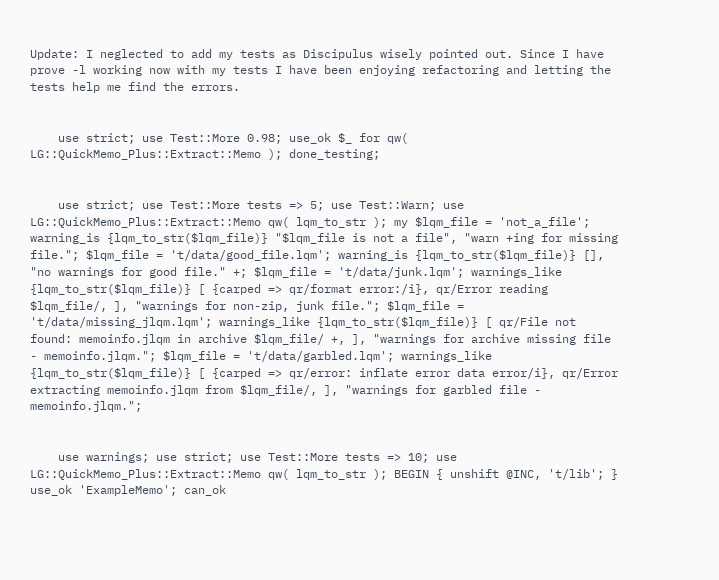Update: I neglected to add my tests as Discipulus wisely pointed out. Since I have prove -l working now with my tests I have been enjoying refactoring and letting the tests help me find the errors.


    use strict; use Test::More 0.98; use_ok $_ for qw( LG::QuickMemo_Plus::Extract::Memo ); done_testing;


    use strict; use Test::More tests => 5; use Test::Warn; use LG::QuickMemo_Plus::Extract::Memo qw( lqm_to_str ); my $lqm_file = 'not_a_file'; warning_is {lqm_to_str($lqm_file)} "$lqm_file is not a file", "warn +ing for missing file."; $lqm_file = 't/data/good_file.lqm'; warning_is {lqm_to_str($lqm_file)} [], "no warnings for good file." +; $lqm_file = 't/data/junk.lqm'; warnings_like {lqm_to_str($lqm_file)} [ {carped => qr/format error:/i}, qr/Error reading $lqm_file/, ], "warnings for non-zip, junk file."; $lqm_file = 't/data/missing_jlqm.lqm'; warnings_like {lqm_to_str($lqm_file)} [ qr/File not found: memoinfo.jlqm in archive $lqm_file/ +, ], "warnings for archive missing file - memoinfo.jlqm."; $lqm_file = 't/data/garbled.lqm'; warnings_like {lqm_to_str($lqm_file)} [ {carped => qr/error: inflate error data error/i}, qr/Error extracting memoinfo.jlqm from $lqm_file/, ], "warnings for garbled file - memoinfo.jlqm.";


    use warnings; use strict; use Test::More tests => 10; use LG::QuickMemo_Plus::Extract::Memo qw( lqm_to_str ); BEGIN { unshift @INC, 't/lib'; } use_ok 'ExampleMemo'; can_ok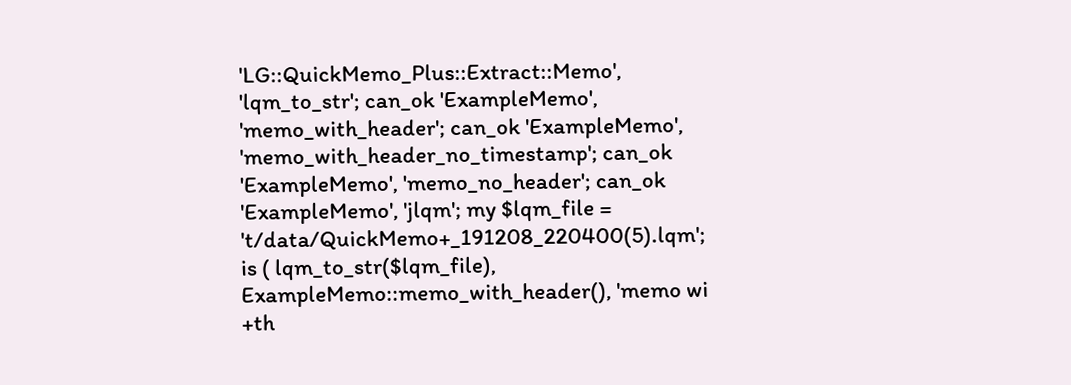'LG::QuickMemo_Plus::Extract::Memo', 'lqm_to_str'; can_ok 'ExampleMemo', 'memo_with_header'; can_ok 'ExampleMemo', 'memo_with_header_no_timestamp'; can_ok 'ExampleMemo', 'memo_no_header'; can_ok 'ExampleMemo', 'jlqm'; my $lqm_file = 't/data/QuickMemo+_191208_220400(5).lqm'; is ( lqm_to_str($lqm_file), ExampleMemo::memo_with_header(), 'memo wi +th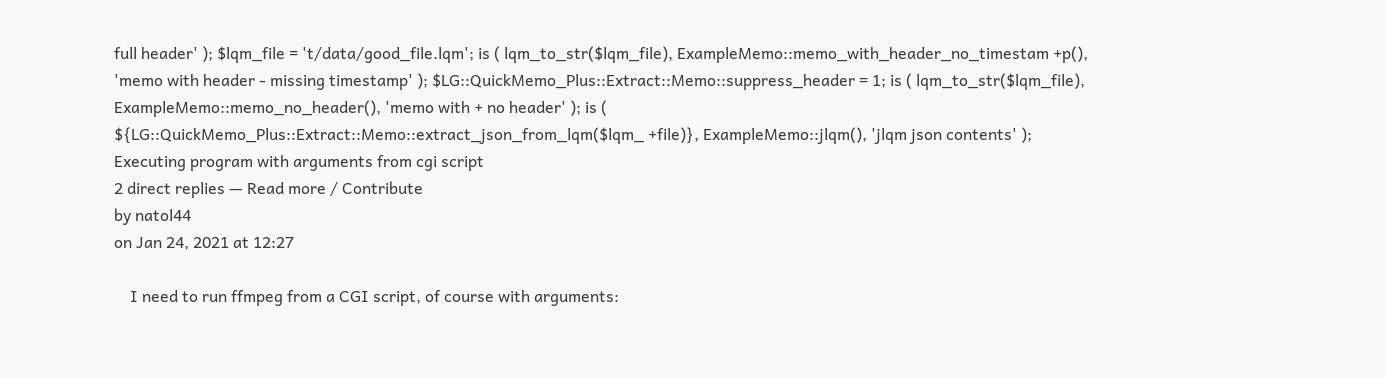full header' ); $lqm_file = 't/data/good_file.lqm'; is ( lqm_to_str($lqm_file), ExampleMemo::memo_with_header_no_timestam +p(), 'memo with header - missing timestamp' ); $LG::QuickMemo_Plus::Extract::Memo::suppress_header = 1; is ( lqm_to_str($lqm_file), ExampleMemo::memo_no_header(), 'memo with + no header' ); is ( ${LG::QuickMemo_Plus::Extract::Memo::extract_json_from_lqm($lqm_ +file)}, ExampleMemo::jlqm(), 'jlqm json contents' );
Executing program with arguments from cgi script
2 direct replies — Read more / Contribute
by natol44
on Jan 24, 2021 at 12:27

    I need to run ffmpeg from a CGI script, of course with arguments: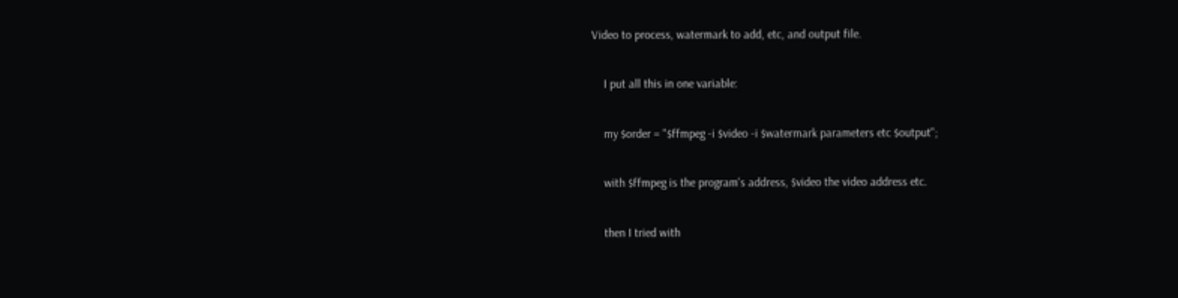Video to process, watermark to add, etc, and output file.

    I put all this in one variable:

    my $order = "$ffmpeg -i $video -i $watermark parameters etc $output";

    with $ffmpeg is the program's address, $video the video address etc.

    then I tried with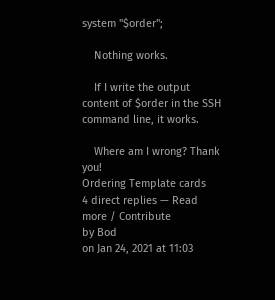system "$order";

    Nothing works.

    If I write the output content of $order in the SSH command line, it works.

    Where am I wrong? Thank you!
Ordering Template cards
4 direct replies — Read more / Contribute
by Bod
on Jan 24, 2021 at 11:03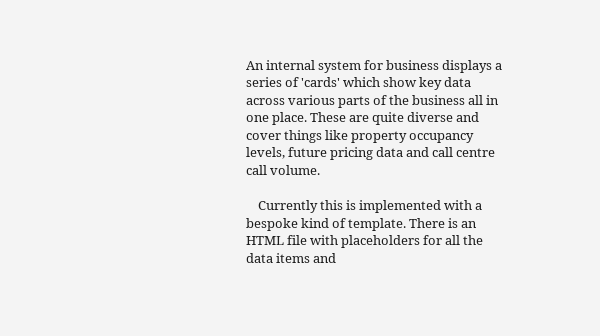An internal system for business displays a series of 'cards' which show key data across various parts of the business all in one place. These are quite diverse and cover things like property occupancy levels, future pricing data and call centre call volume.

    Currently this is implemented with a bespoke kind of template. There is an HTML file with placeholders for all the data items and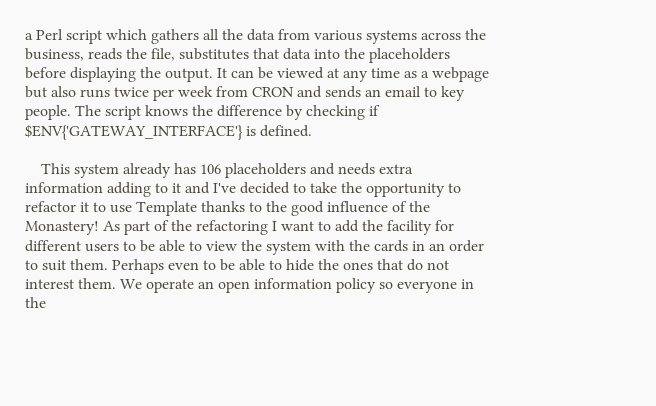a Perl script which gathers all the data from various systems across the business, reads the file, substitutes that data into the placeholders before displaying the output. It can be viewed at any time as a webpage but also runs twice per week from CRON and sends an email to key people. The script knows the difference by checking if $ENV{'GATEWAY_INTERFACE'} is defined.

    This system already has 106 placeholders and needs extra information adding to it and I've decided to take the opportunity to refactor it to use Template thanks to the good influence of the Monastery! As part of the refactoring I want to add the facility for different users to be able to view the system with the cards in an order to suit them. Perhaps even to be able to hide the ones that do not interest them. We operate an open information policy so everyone in the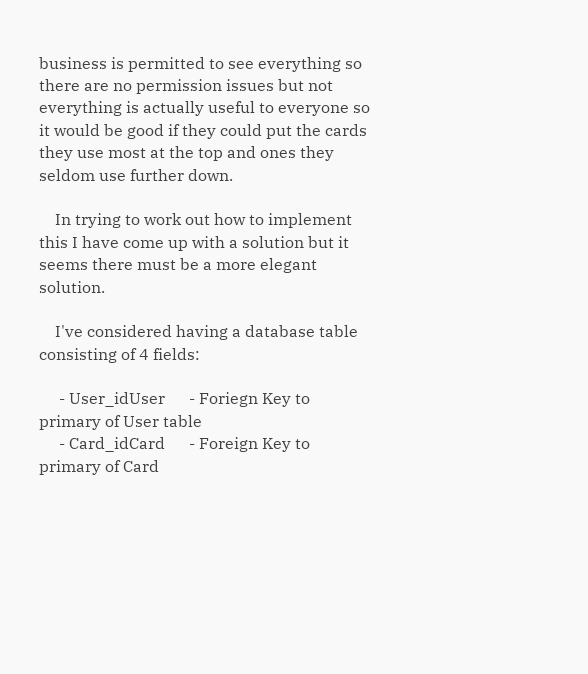business is permitted to see everything so there are no permission issues but not everything is actually useful to everyone so it would be good if they could put the cards they use most at the top and ones they seldom use further down.

    In trying to work out how to implement this I have come up with a solution but it seems there must be a more elegant solution.

    I've considered having a database table consisting of 4 fields:

     - User_idUser      - Foriegn Key to primary of User table
     - Card_idCard      - Foreign Key to primary of Card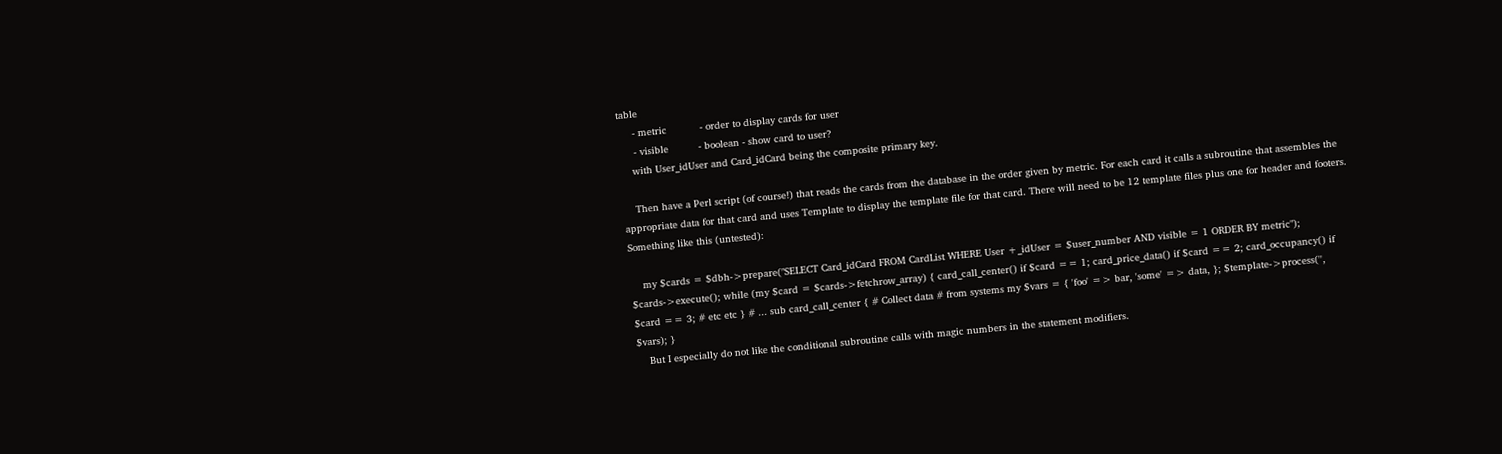table
     - metric           - order to display cards for user
     - visible          - boolean - show card to user?
    with User_idUser and Card_idCard being the composite primary key.

    Then have a Perl script (of course!) that reads the cards from the database in the order given by metric. For each card it calls a subroutine that assembles the appropriate data for that card and uses Template to display the template file for that card. There will need to be 12 template files plus one for header and footers. Something like this (untested):

    my $cards = $dbh->prepare("SELECT Card_idCard FROM CardList WHERE User +_idUser = $user_number AND visible = 1 ORDER BY metric"); $cards->execute(); while (my $card = $cards->fetchrow_array) { card_call_center() if $card == 1; card_price_data() if $card == 2; card_occupancy() if $card == 3; # etc etc } # ... sub card_call_center { # Collect data # from systems my $vars = { 'foo' => bar, 'some' => data, }; $template->process('', $vars); }
    But I especially do not like the conditional subroutine calls with magic numbers in the statement modifiers.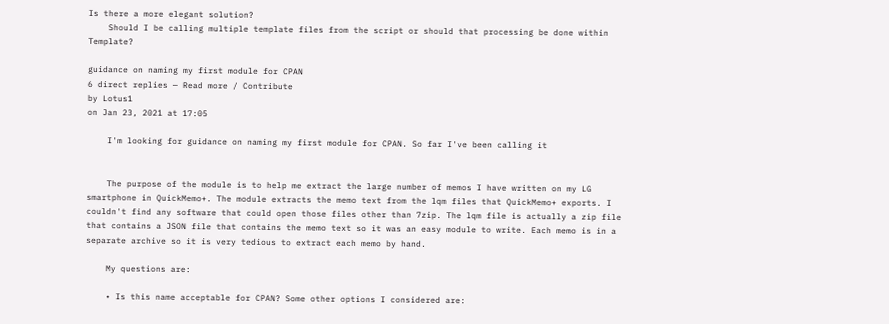Is there a more elegant solution?
    Should I be calling multiple template files from the script or should that processing be done within Template?

guidance on naming my first module for CPAN
6 direct replies — Read more / Contribute
by Lotus1
on Jan 23, 2021 at 17:05

    I'm looking for guidance on naming my first module for CPAN. So far I've been calling it


    The purpose of the module is to help me extract the large number of memos I have written on my LG smartphone in QuickMemo+. The module extracts the memo text from the lqm files that QuickMemo+ exports. I couldn't find any software that could open those files other than 7zip. The lqm file is actually a zip file that contains a JSON file that contains the memo text so it was an easy module to write. Each memo is in a separate archive so it is very tedious to extract each memo by hand.

    My questions are:

    • Is this name acceptable for CPAN? Some other options I considered are: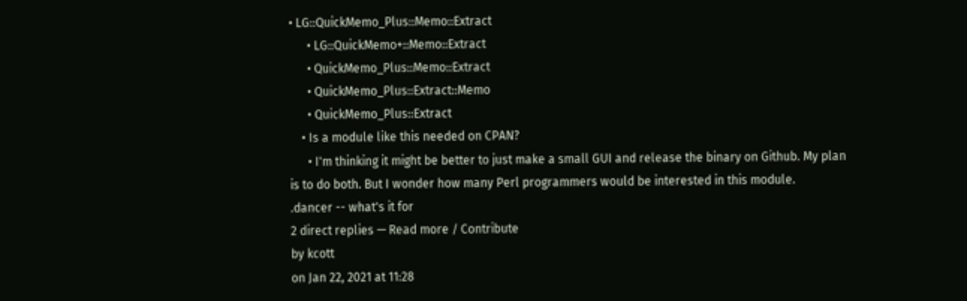• LG::QuickMemo_Plus::Memo::Extract
      • LG::QuickMemo+::Memo::Extract
      • QuickMemo_Plus::Memo::Extract
      • QuickMemo_Plus::Extract::Memo
      • QuickMemo_Plus::Extract
    • Is a module like this needed on CPAN?
      • I'm thinking it might be better to just make a small GUI and release the binary on Github. My plan is to do both. But I wonder how many Perl programmers would be interested in this module.
.dancer -- what's it for
2 direct replies — Read more / Contribute
by kcott
on Jan 22, 2021 at 11:28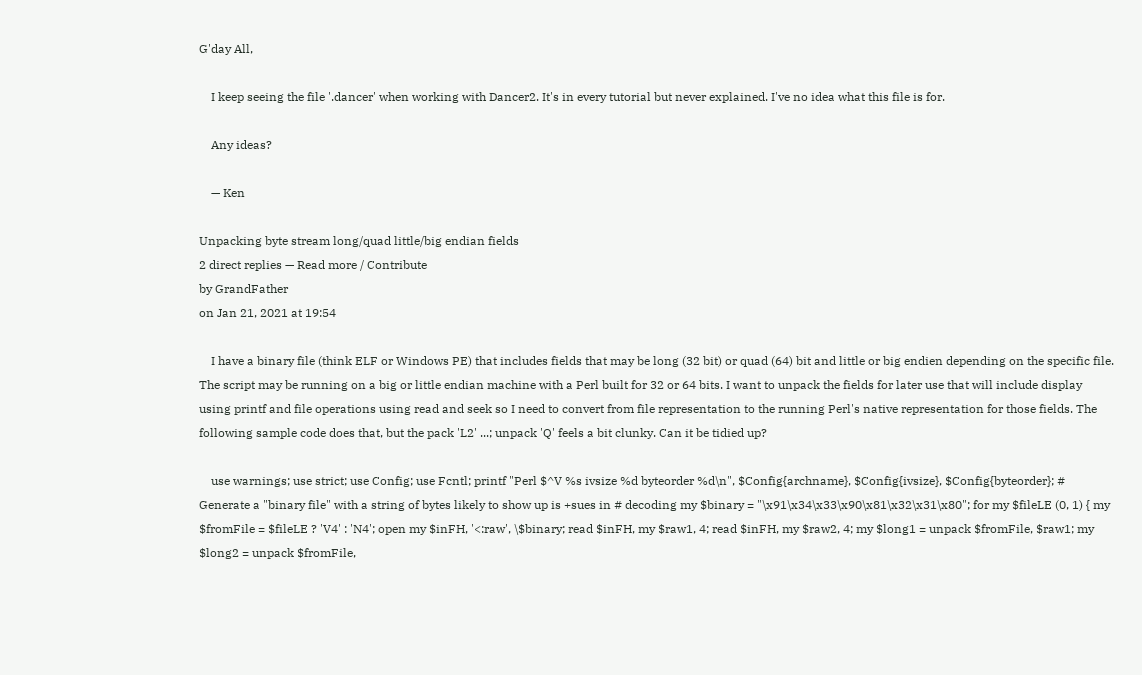G'day All,

    I keep seeing the file '.dancer' when working with Dancer2. It's in every tutorial but never explained. I've no idea what this file is for.

    Any ideas?

    — Ken

Unpacking byte stream long/quad little/big endian fields
2 direct replies — Read more / Contribute
by GrandFather
on Jan 21, 2021 at 19:54

    I have a binary file (think ELF or Windows PE) that includes fields that may be long (32 bit) or quad (64) bit and little or big endien depending on the specific file. The script may be running on a big or little endian machine with a Perl built for 32 or 64 bits. I want to unpack the fields for later use that will include display using printf and file operations using read and seek so I need to convert from file representation to the running Perl's native representation for those fields. The following sample code does that, but the pack 'L2' ...; unpack 'Q' feels a bit clunky. Can it be tidied up?

    use warnings; use strict; use Config; use Fcntl; printf "Perl $^V %s ivsize %d byteorder %d\n", $Config{archname}, $Config{ivsize}, $Config{byteorder}; # Generate a "binary file" with a string of bytes likely to show up is +sues in # decoding my $binary = "\x91\x34\x33\x90\x81\x32\x31\x80"; for my $fileLE (0, 1) { my $fromFile = $fileLE ? 'V4' : 'N4'; open my $inFH, '<:raw', \$binary; read $inFH, my $raw1, 4; read $inFH, my $raw2, 4; my $long1 = unpack $fromFile, $raw1; my $long2 = unpack $fromFile,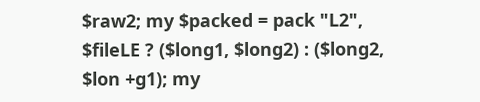$raw2; my $packed = pack "L2", $fileLE ? ($long1, $long2) : ($long2, $lon +g1); my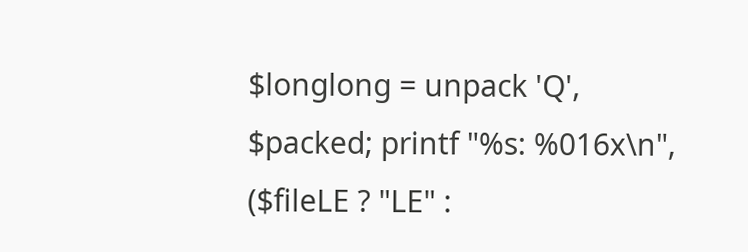$longlong = unpack 'Q', $packed; printf "%s: %016x\n", ($fileLE ? "LE" :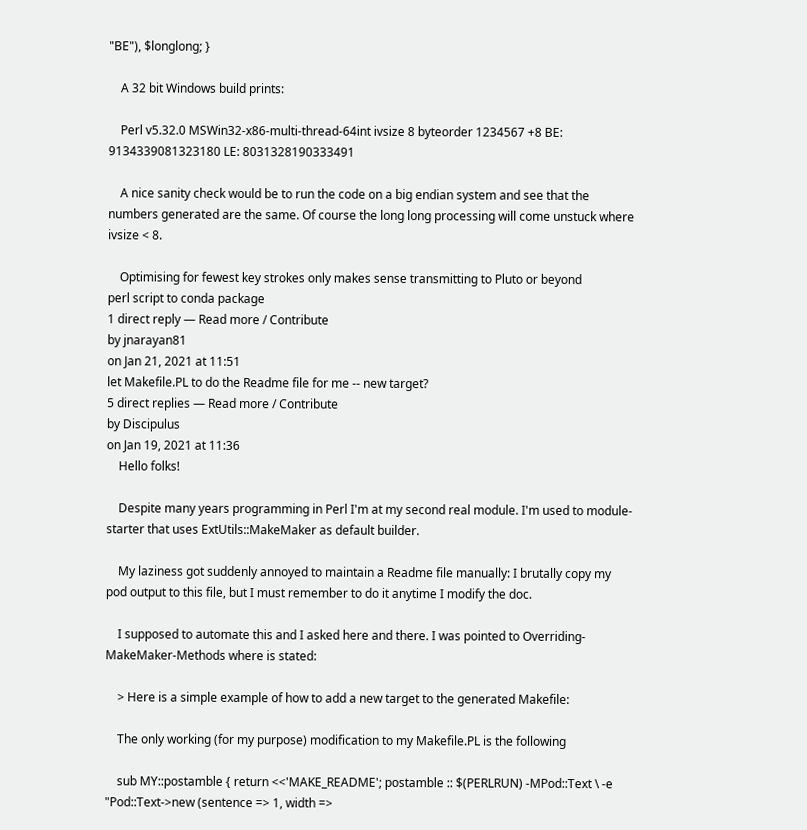"BE"), $longlong; }

    A 32 bit Windows build prints:

    Perl v5.32.0 MSWin32-x86-multi-thread-64int ivsize 8 byteorder 1234567 +8 BE: 9134339081323180 LE: 8031328190333491

    A nice sanity check would be to run the code on a big endian system and see that the numbers generated are the same. Of course the long long processing will come unstuck where ivsize < 8.

    Optimising for fewest key strokes only makes sense transmitting to Pluto or beyond
perl script to conda package
1 direct reply — Read more / Contribute
by jnarayan81
on Jan 21, 2021 at 11:51
let Makefile.PL to do the Readme file for me -- new target?
5 direct replies — Read more / Contribute
by Discipulus
on Jan 19, 2021 at 11:36
    Hello folks!

    Despite many years programming in Perl I'm at my second real module. I'm used to module-starter that uses ExtUtils::MakeMaker as default builder.

    My laziness got suddenly annoyed to maintain a Readme file manually: I brutally copy my pod output to this file, but I must remember to do it anytime I modify the doc.

    I supposed to automate this and I asked here and there. I was pointed to Overriding-MakeMaker-Methods where is stated:

    > Here is a simple example of how to add a new target to the generated Makefile:

    The only working (for my purpose) modification to my Makefile.PL is the following

    sub MY::postamble { return <<'MAKE_README'; postamble :: $(PERLRUN) -MPod::Text \ -e "Pod::Text->new (sentence => 1, width =>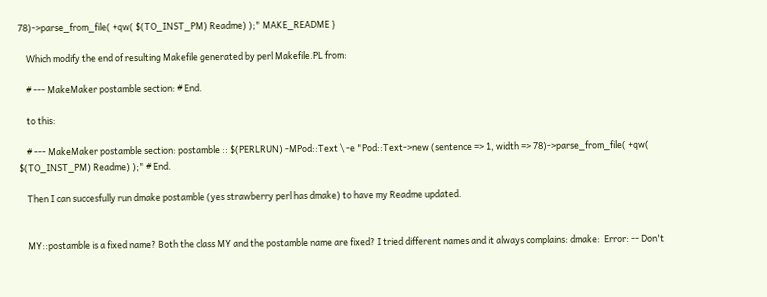78)->parse_from_file( +qw( $(TO_INST_PM) Readme) );" MAKE_README }

    Which modify the end of resulting Makefile generated by perl Makefile.PL from:

    # --- MakeMaker postamble section: # End.

    to this:

    # --- MakeMaker postamble section: postamble :: $(PERLRUN) -MPod::Text \ -e "Pod::Text->new (sentence => 1, width => 78)->parse_from_file( +qw( $(TO_INST_PM) Readme) );" # End.

    Then I can succesfully run dmake postamble (yes strawberry perl has dmake) to have my Readme updated.


    MY::postamble is a fixed name? Both the class MY and the postamble name are fixed? I tried different names and it always complains: dmake:  Error: -- Don't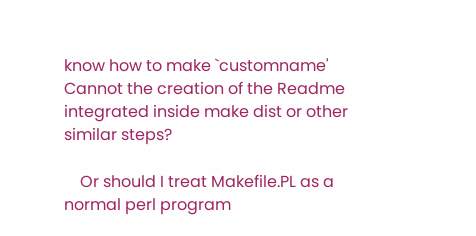know how to make `customname' Cannot the creation of the Readme integrated inside make dist or other similar steps?

    Or should I treat Makefile.PL as a normal perl program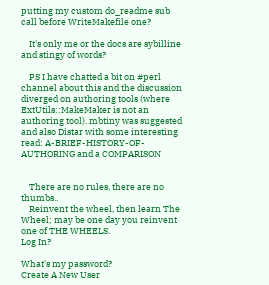putting my custom do_readme sub call before WriteMakefile one?

    It's only me or the docs are sybilline and stingy of words?

    PS I have chatted a bit on #perl channel about this and the discussion diverged on authoring tools (where ExtUtils::MakeMaker is not an authoring tool). mbtiny was suggested and also Distar with some interesting read: A-BRIEF-HISTORY-OF-AUTHORING and a COMPARISON


    There are no rules, there are no thumbs..
    Reinvent the wheel, then learn The Wheel; may be one day you reinvent one of THE WHEELS.
Log In?

What's my password?
Create A New User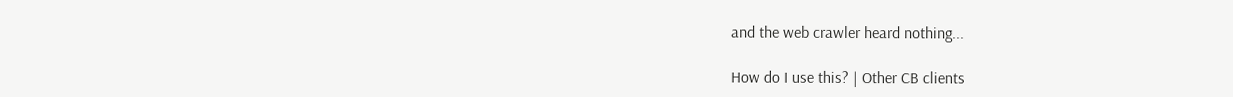and the web crawler heard nothing...

How do I use this? | Other CB clients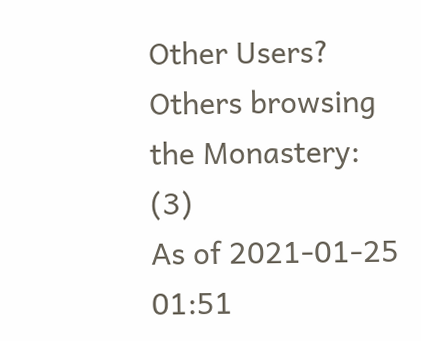Other Users?
Others browsing the Monastery: (3)
As of 2021-01-25 01:51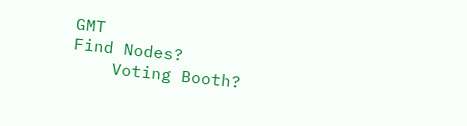GMT
Find Nodes?
    Voting Booth?